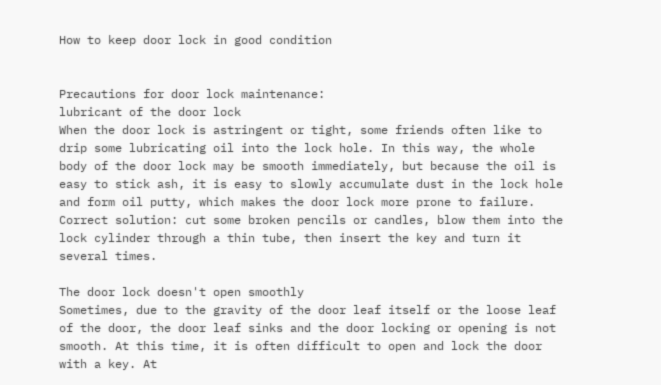How to keep door lock in good condition


Precautions for door lock maintenance:
lubricant of the door lock
When the door lock is astringent or tight, some friends often like to drip some lubricating oil into the lock hole. In this way, the whole body of the door lock may be smooth immediately, but because the oil is easy to stick ash, it is easy to slowly accumulate dust in the lock hole and form oil putty, which makes the door lock more prone to failure.
Correct solution: cut some broken pencils or candles, blow them into the lock cylinder through a thin tube, then insert the key and turn it several times.

The door lock doesn't open smoothly
Sometimes, due to the gravity of the door leaf itself or the loose leaf of the door, the door leaf sinks and the door locking or opening is not smooth. At this time, it is often difficult to open and lock the door with a key. At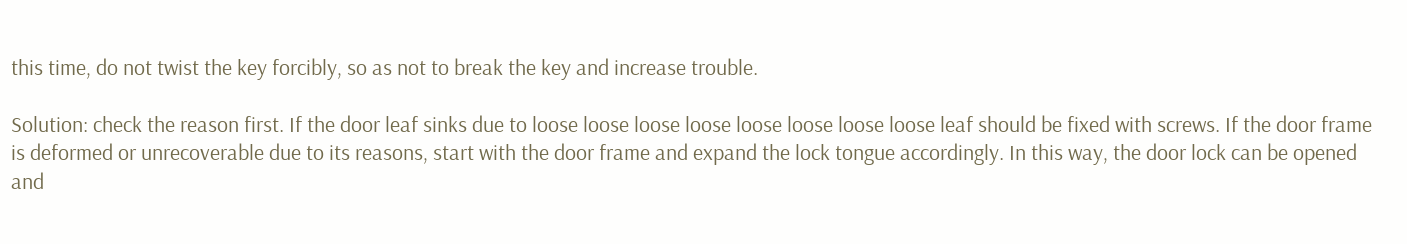this time, do not twist the key forcibly, so as not to break the key and increase trouble.

Solution: check the reason first. If the door leaf sinks due to loose loose loose loose loose loose loose loose leaf should be fixed with screws. If the door frame is deformed or unrecoverable due to its reasons, start with the door frame and expand the lock tongue accordingly. In this way, the door lock can be opened and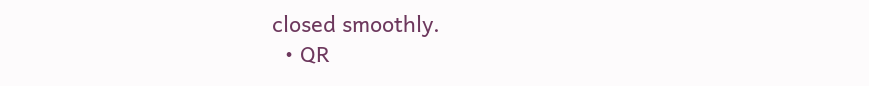closed smoothly.
  • QR